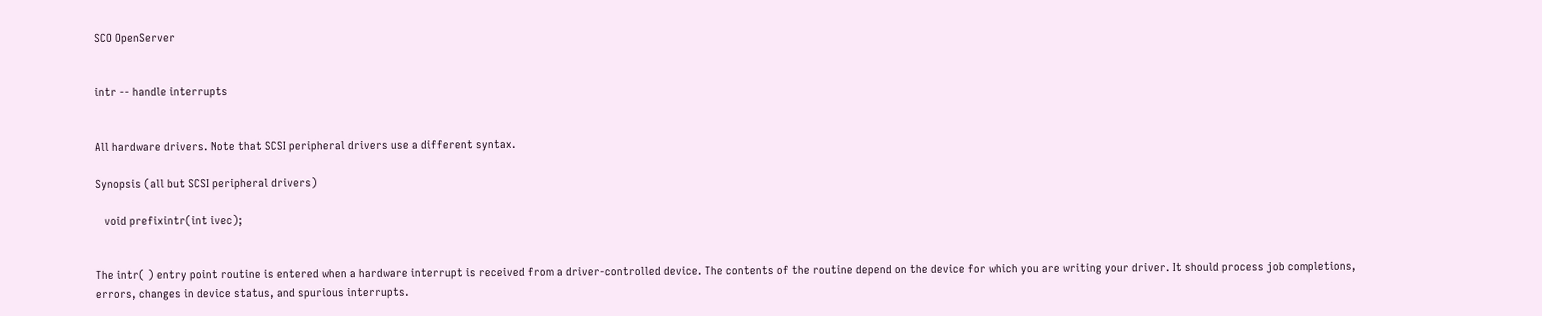SCO OpenServer


intr -- handle interrupts


All hardware drivers. Note that SCSI peripheral drivers use a different syntax.

Synopsis (all but SCSI peripheral drivers)

   void prefixintr(int ivec);


The intr( ) entry point routine is entered when a hardware interrupt is received from a driver-controlled device. The contents of the routine depend on the device for which you are writing your driver. It should process job completions, errors, changes in device status, and spurious interrupts.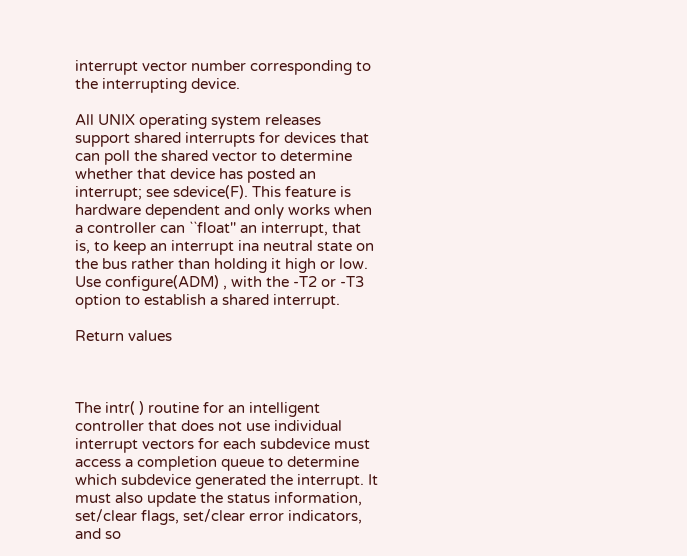interrupt vector number corresponding to the interrupting device.

All UNIX operating system releases support shared interrupts for devices that can poll the shared vector to determine whether that device has posted an interrupt; see sdevice(F). This feature is hardware dependent and only works when a controller can ``float'' an interrupt, that is, to keep an interrupt ina neutral state on the bus rather than holding it high or low. Use configure(ADM) , with the -T2 or -T3 option to establish a shared interrupt.

Return values



The intr( ) routine for an intelligent controller that does not use individual interrupt vectors for each subdevice must access a completion queue to determine which subdevice generated the interrupt. It must also update the status information, set/clear flags, set/clear error indicators, and so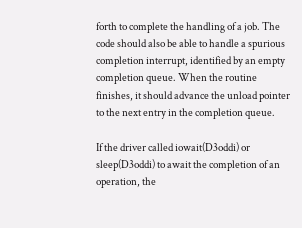forth to complete the handling of a job. The code should also be able to handle a spurious completion interrupt, identified by an empty completion queue. When the routine finishes, it should advance the unload pointer to the next entry in the completion queue.

If the driver called iowait(D3oddi) or sleep(D3oddi) to await the completion of an operation, the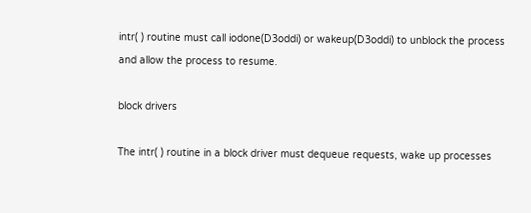intr( ) routine must call iodone(D3oddi) or wakeup(D3oddi) to unblock the process and allow the process to resume.

block drivers

The intr( ) routine in a block driver must dequeue requests, wake up processes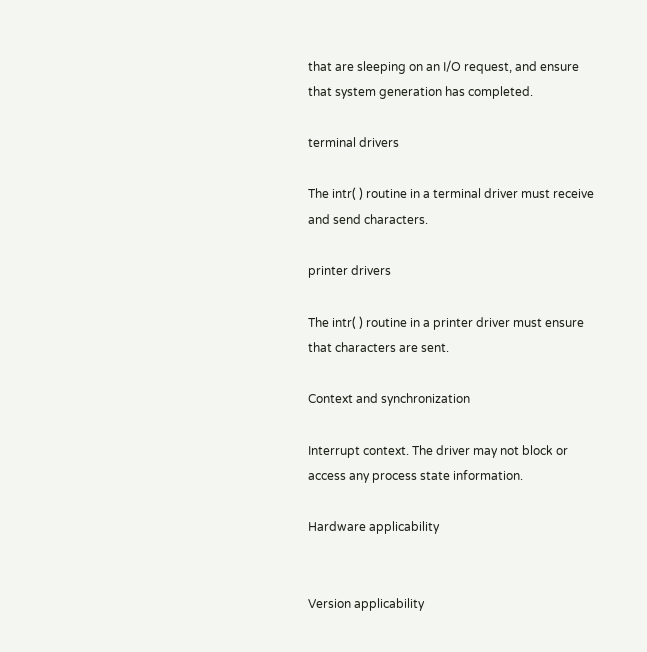that are sleeping on an I/O request, and ensure that system generation has completed.

terminal drivers

The intr( ) routine in a terminal driver must receive and send characters.

printer drivers

The intr( ) routine in a printer driver must ensure that characters are sent.

Context and synchronization

Interrupt context. The driver may not block or access any process state information.

Hardware applicability


Version applicability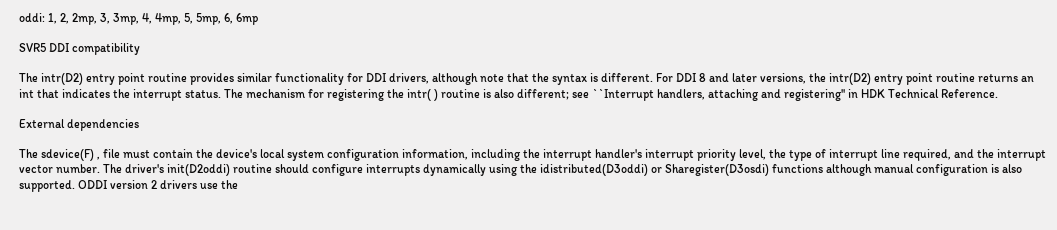oddi: 1, 2, 2mp, 3, 3mp, 4, 4mp, 5, 5mp, 6, 6mp

SVR5 DDI compatibility

The intr(D2) entry point routine provides similar functionality for DDI drivers, although note that the syntax is different. For DDI 8 and later versions, the intr(D2) entry point routine returns an int that indicates the interrupt status. The mechanism for registering the intr( ) routine is also different; see ``Interrupt handlers, attaching and registering'' in HDK Technical Reference.

External dependencies

The sdevice(F) , file must contain the device's local system configuration information, including the interrupt handler's interrupt priority level, the type of interrupt line required, and the interrupt vector number. The driver's init(D2oddi) routine should configure interrupts dynamically using the idistributed(D3oddi) or Sharegister(D3osdi) functions although manual configuration is also supported. ODDI version 2 drivers use the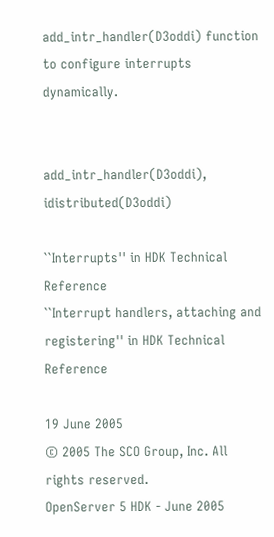add_intr_handler(D3oddi) function to configure interrupts dynamically.


add_intr_handler(D3oddi), idistributed(D3oddi)

``Interrupts'' in HDK Technical Reference
``Interrupt handlers, attaching and registering'' in HDK Technical Reference

19 June 2005
© 2005 The SCO Group, Inc. All rights reserved.
OpenServer 5 HDK - June 2005